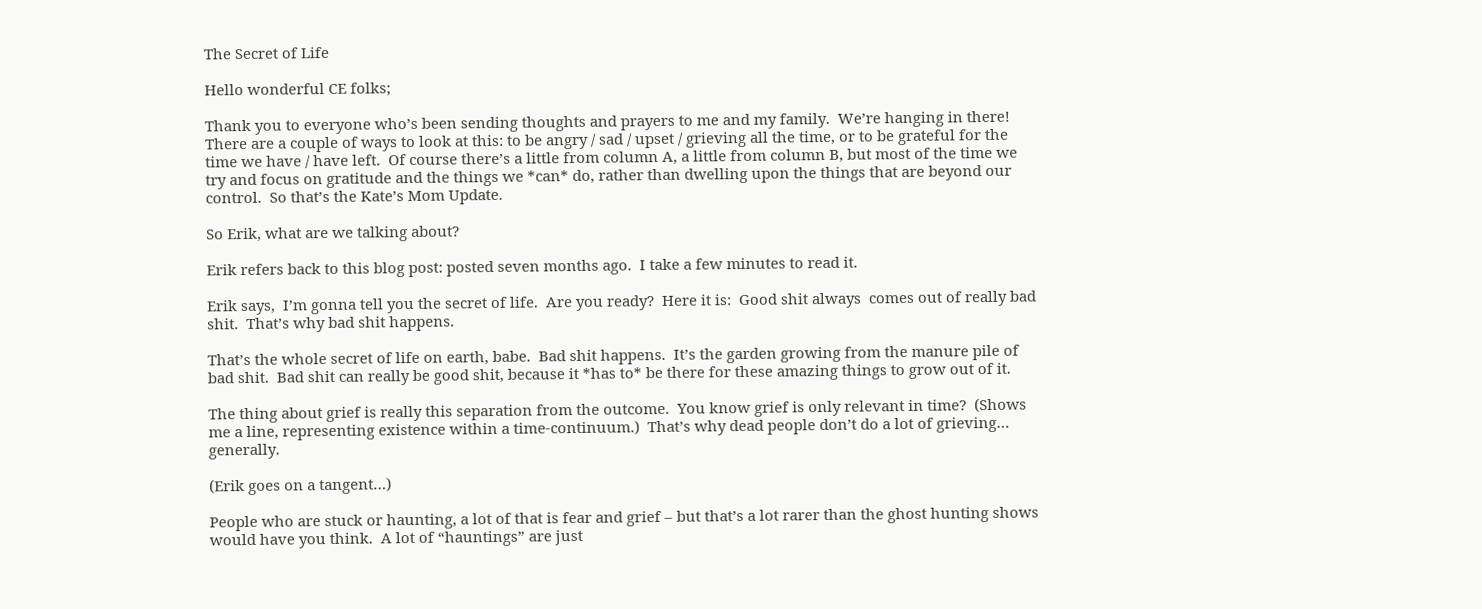The Secret of Life

Hello wonderful CE folks;

Thank you to everyone who’s been sending thoughts and prayers to me and my family.  We’re hanging in there!  There are a couple of ways to look at this: to be angry / sad / upset / grieving all the time, or to be grateful for the time we have / have left.  Of course there’s a little from column A, a little from column B, but most of the time we try and focus on gratitude and the things we *can* do, rather than dwelling upon the things that are beyond our control.  So that’s the Kate’s Mom Update.

So Erik, what are we talking about?

Erik refers back to this blog post: posted seven months ago.  I take a few minutes to read it.

Erik says,  I’m gonna tell you the secret of life.  Are you ready?  Here it is:  Good shit always  comes out of really bad shit.  That’s why bad shit happens.

That’s the whole secret of life on earth, babe.  Bad shit happens.  It’s the garden growing from the manure pile of bad shit.  Bad shit can really be good shit, because it *has to* be there for these amazing things to grow out of it.

The thing about grief is really this separation from the outcome.  You know grief is only relevant in time?  (Shows me a line, representing existence within a time-continuum.)  That’s why dead people don’t do a lot of grieving… generally.

(Erik goes on a tangent…)

People who are stuck or haunting, a lot of that is fear and grief – but that’s a lot rarer than the ghost hunting shows would have you think.  A lot of “hauntings” are just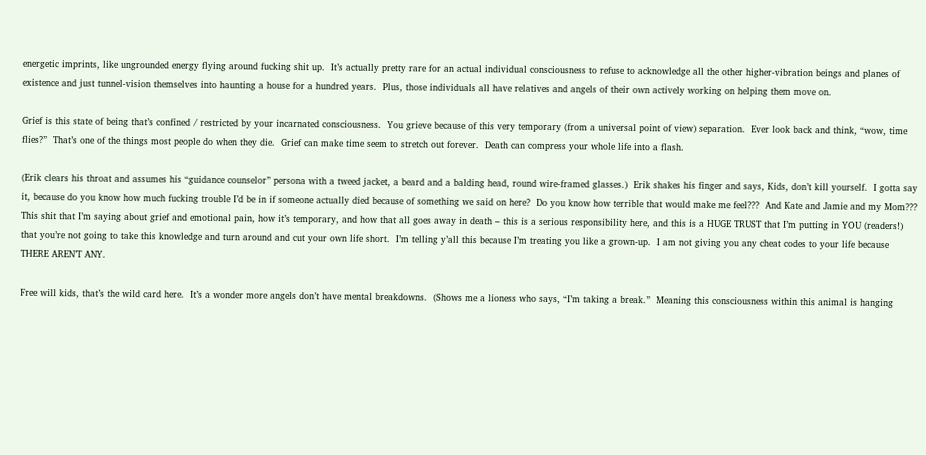energetic imprints, like ungrounded energy flying around fucking shit up.  It’s actually pretty rare for an actual individual consciousness to refuse to acknowledge all the other higher-vibration beings and planes of existence and just tunnel-vision themselves into haunting a house for a hundred years.  Plus, those individuals all have relatives and angels of their own actively working on helping them move on.

Grief is this state of being that’s confined / restricted by your incarnated consciousness.  You grieve because of this very temporary (from a universal point of view) separation.  Ever look back and think, “wow, time flies?”  That’s one of the things most people do when they die.  Grief can make time seem to stretch out forever.  Death can compress your whole life into a flash.

(Erik clears his throat and assumes his “guidance counselor” persona with a tweed jacket, a beard and a balding head, round wire-framed glasses.)  Erik shakes his finger and says, Kids, don’t kill yourself.  I gotta say it, because do you know how much fucking trouble I’d be in if someone actually died because of something we said on here?  Do you know how terrible that would make me feel???  And Kate and Jamie and my Mom???    This shit that I’m saying about grief and emotional pain, how it’s temporary, and how that all goes away in death – this is a serious responsibility here, and this is a HUGE TRUST that I’m putting in YOU (readers!) that you’re not going to take this knowledge and turn around and cut your own life short.  I’m telling y’all this because I’m treating you like a grown-up.  I am not giving you any cheat codes to your life because THERE AREN’T ANY.

Free will kids, that’s the wild card here.  It’s a wonder more angels don’t have mental breakdowns.  (Shows me a lioness who says, “I’m taking a break.”  Meaning this consciousness within this animal is hanging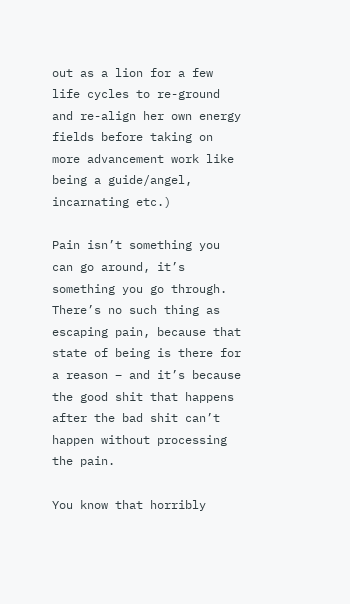out as a lion for a few life cycles to re-ground and re-align her own energy fields before taking on more advancement work like being a guide/angel, incarnating etc.)

Pain isn’t something you can go around, it’s something you go through.  There’s no such thing as escaping pain, because that state of being is there for a reason – and it’s because the good shit that happens after the bad shit can’t happen without processing the pain.

You know that horribly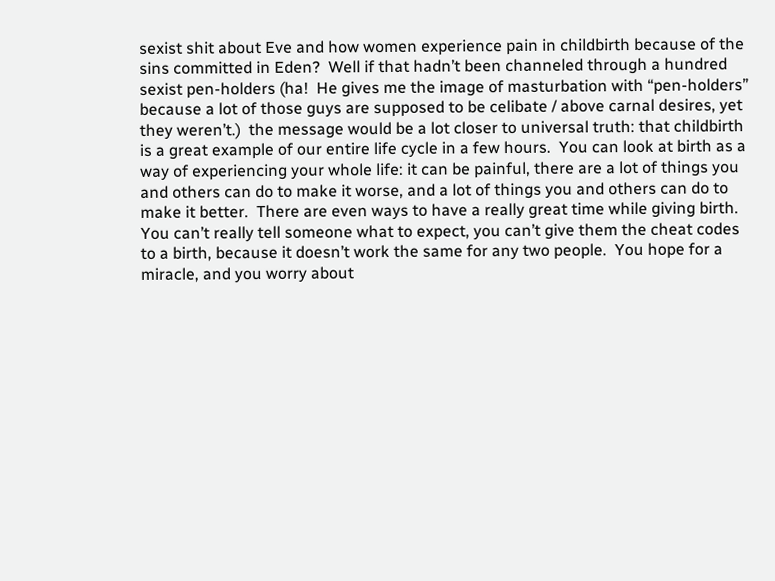sexist shit about Eve and how women experience pain in childbirth because of the sins committed in Eden?  Well if that hadn’t been channeled through a hundred sexist pen-holders (ha!  He gives me the image of masturbation with “pen-holders” because a lot of those guys are supposed to be celibate / above carnal desires, yet they weren’t.)  the message would be a lot closer to universal truth: that childbirth is a great example of our entire life cycle in a few hours.  You can look at birth as a way of experiencing your whole life: it can be painful, there are a lot of things you and others can do to make it worse, and a lot of things you and others can do to make it better.  There are even ways to have a really great time while giving birth.  You can’t really tell someone what to expect, you can’t give them the cheat codes to a birth, because it doesn’t work the same for any two people.  You hope for a miracle, and you worry about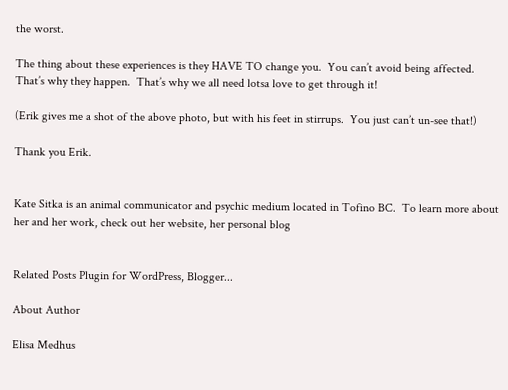the worst.

The thing about these experiences is they HAVE TO change you.  You can’t avoid being affected.  That’s why they happen.  That’s why we all need lotsa love to get through it!

(Erik gives me a shot of the above photo, but with his feet in stirrups.  You just can’t un-see that!)

Thank you Erik.


Kate Sitka is an animal communicator and psychic medium located in Tofino BC.  To learn more about her and her work, check out her website, her personal blog


Related Posts Plugin for WordPress, Blogger...

About Author

Elisa Medhus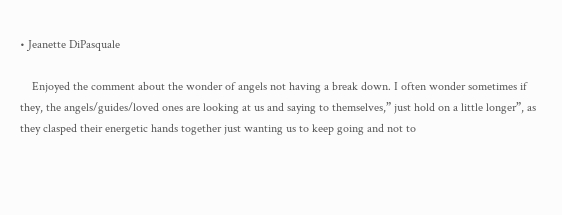• Jeanette DiPasquale

    Enjoyed the comment about the wonder of angels not having a break down. I often wonder sometimes if they, the angels/guides/loved ones are looking at us and saying to themselves,” just hold on a little longer”, as they clasped their energetic hands together just wanting us to keep going and not to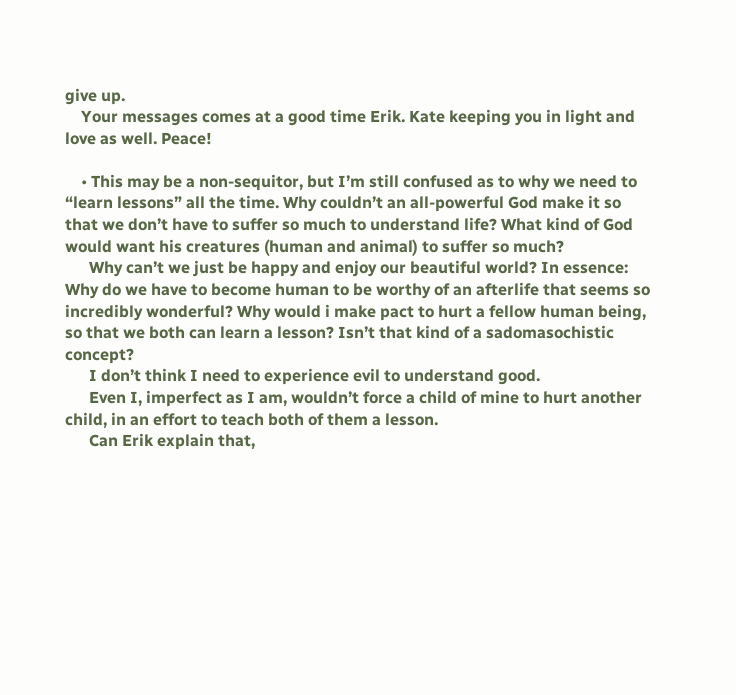give up.
    Your messages comes at a good time Erik. Kate keeping you in light and love as well. Peace!

    • This may be a non-sequitor, but I’m still confused as to why we need to “learn lessons” all the time. Why couldn’t an all-powerful God make it so that we don’t have to suffer so much to understand life? What kind of God would want his creatures (human and animal) to suffer so much?
      Why can’t we just be happy and enjoy our beautiful world? In essence: Why do we have to become human to be worthy of an afterlife that seems so incredibly wonderful? Why would i make pact to hurt a fellow human being, so that we both can learn a lesson? Isn’t that kind of a sadomasochistic concept?
      I don’t think I need to experience evil to understand good.
      Even I, imperfect as I am, wouldn’t force a child of mine to hurt another child, in an effort to teach both of them a lesson.
      Can Erik explain that,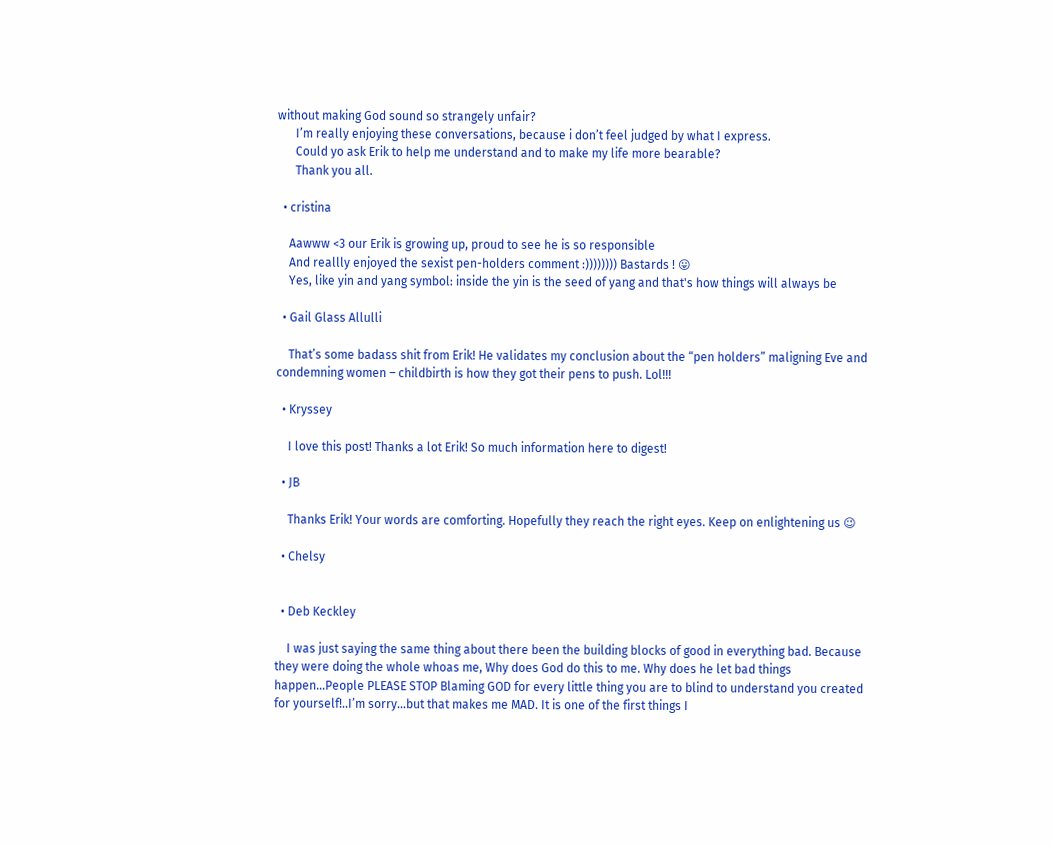without making God sound so strangely unfair?
      I’m really enjoying these conversations, because i don’t feel judged by what I express.
      Could yo ask Erik to help me understand and to make my life more bearable?
      Thank you all.

  • cristina

    Aawww <3 our Erik is growing up, proud to see he is so responsible
    And reallly enjoyed the sexist pen-holders comment :)))))))) Bastards ! 😛
    Yes, like yin and yang symbol: inside the yin is the seed of yang and that's how things will always be

  • Gail Glass Allulli

    That’s some badass shit from Erik! He validates my conclusion about the “pen holders” maligning Eve and condemning women – childbirth is how they got their pens to push. Lol!!!

  • Kryssey

    I love this post! Thanks a lot Erik! So much information here to digest!

  • JB

    Thanks Erik! Your words are comforting. Hopefully they reach the right eyes. Keep on enlightening us 😉

  • Chelsy


  • Deb Keckley

    I was just saying the same thing about there been the building blocks of good in everything bad. Because they were doing the whole whoas me, Why does God do this to me. Why does he let bad things happen…People PLEASE STOP Blaming GOD for every little thing you are to blind to understand you created for yourself!..I’m sorry…but that makes me MAD. It is one of the first things I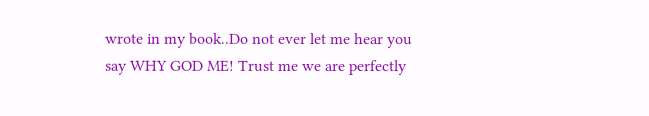wrote in my book..Do not ever let me hear you say WHY GOD ME! Trust me we are perfectly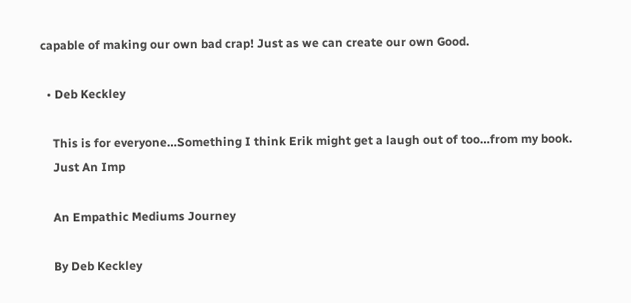capable of making our own bad crap! Just as we can create our own Good.

  • Deb Keckley

    This is for everyone…Something I think Erik might get a laugh out of too…from my book.
    Just An Imp

    An Empathic Mediums Journey

    By Deb Keckley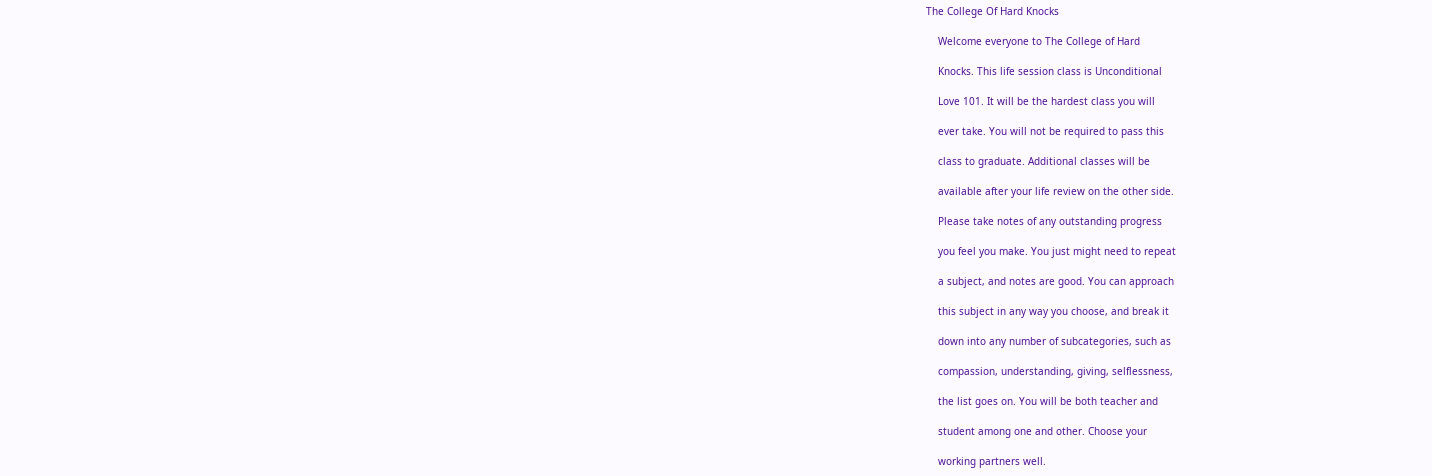The College Of Hard Knocks

    Welcome everyone to The College of Hard

    Knocks. This life session class is Unconditional

    Love 101. It will be the hardest class you will

    ever take. You will not be required to pass this

    class to graduate. Additional classes will be

    available after your life review on the other side.

    Please take notes of any outstanding progress

    you feel you make. You just might need to repeat

    a subject, and notes are good. You can approach

    this subject in any way you choose, and break it

    down into any number of subcategories, such as

    compassion, understanding, giving, selflessness,

    the list goes on. You will be both teacher and

    student among one and other. Choose your

    working partners well.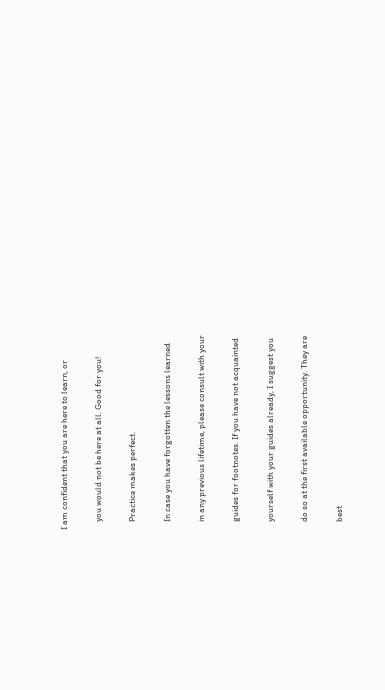I am confident that you are here to learn, or

    you would not be here at all. Good for you!

    Practice makes perfect.

    In case you have forgotten the lessons learned

    in any previous lifetime, please consult with your

    guides for footnotes. If you have not acquainted

    yourself with your guides already, I suggest you

    do so at the first available opportunity. They are

    best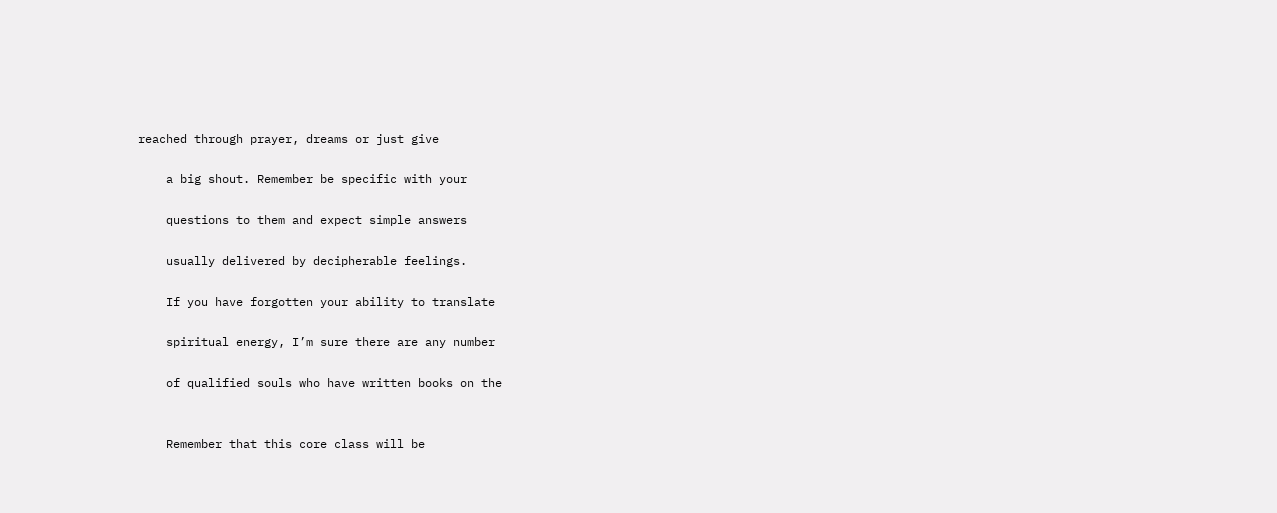reached through prayer, dreams or just give

    a big shout. Remember be specific with your

    questions to them and expect simple answers

    usually delivered by decipherable feelings.

    If you have forgotten your ability to translate

    spiritual energy, I’m sure there are any number

    of qualified souls who have written books on the


    Remember that this core class will be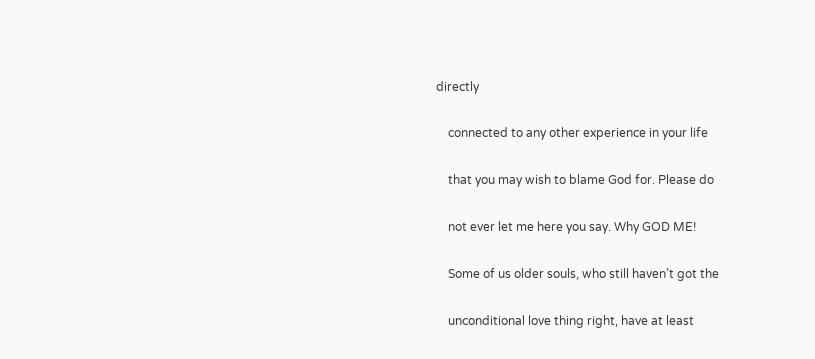directly

    connected to any other experience in your life

    that you may wish to blame God for. Please do

    not ever let me here you say. Why GOD ME!

    Some of us older souls, who still haven’t got the

    unconditional love thing right, have at least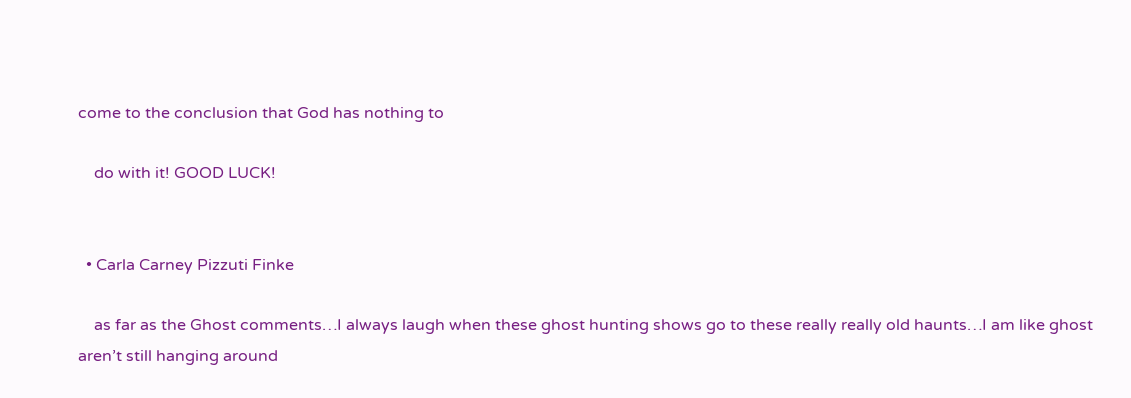come to the conclusion that God has nothing to

    do with it! GOOD LUCK!


  • Carla Carney Pizzuti Finke

    as far as the Ghost comments…I always laugh when these ghost hunting shows go to these really really old haunts…I am like ghost aren’t still hanging around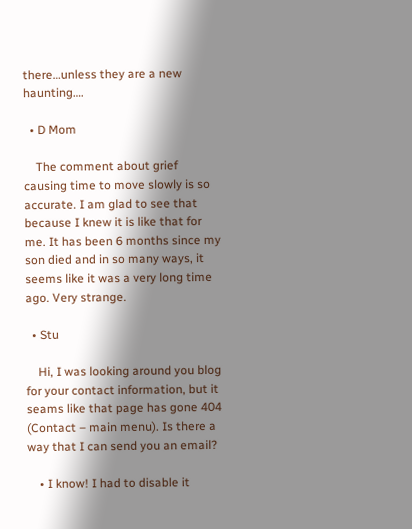there…unless they are a new haunting….

  • D Mom

    The comment about grief causing time to move slowly is so accurate. I am glad to see that because I knew it is like that for me. It has been 6 months since my son died and in so many ways, it seems like it was a very long time ago. Very strange.

  • Stu

    Hi, I was looking around you blog for your contact information, but it seams like that page has gone 404 (Contact – main menu). Is there a way that I can send you an email?

    • I know! I had to disable it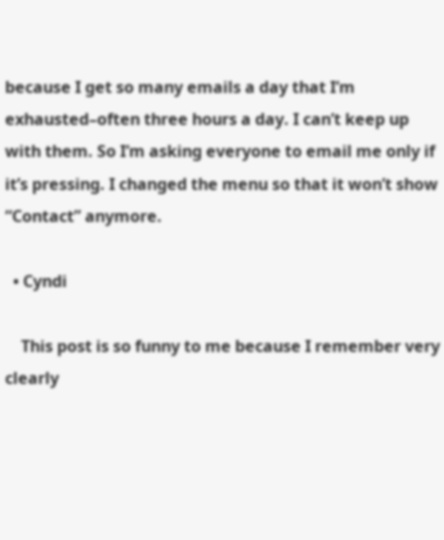because I get so many emails a day that I’m exhausted–often three hours a day. I can’t keep up with them. So I’m asking everyone to email me only if it’s pressing. I changed the menu so that it won’t show “Contact” anymore.

  • Cyndi

    This post is so funny to me because I remember very clearly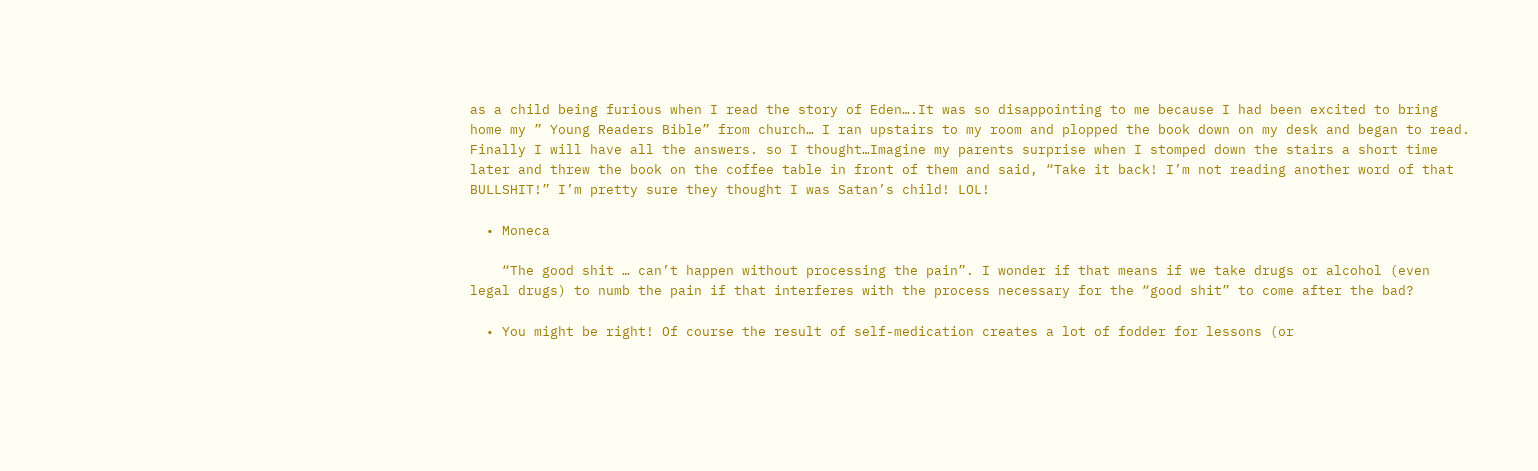as a child being furious when I read the story of Eden….It was so disappointing to me because I had been excited to bring home my ” Young Readers Bible” from church… I ran upstairs to my room and plopped the book down on my desk and began to read. Finally I will have all the answers. so I thought…Imagine my parents surprise when I stomped down the stairs a short time later and threw the book on the coffee table in front of them and said, “Take it back! I’m not reading another word of that BULLSHIT!” I’m pretty sure they thought I was Satan’s child! LOL!

  • Moneca

    “The good shit … can’t happen without processing the pain”. I wonder if that means if we take drugs or alcohol (even legal drugs) to numb the pain if that interferes with the process necessary for the “good shit” to come after the bad?

  • You might be right! Of course the result of self-medication creates a lot of fodder for lessons (or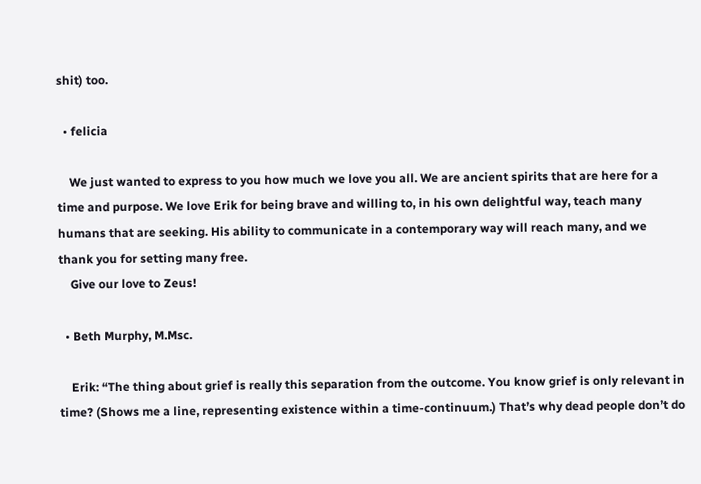shit) too.

  • felicia

    We just wanted to express to you how much we love you all. We are ancient spirits that are here for a time and purpose. We love Erik for being brave and willing to, in his own delightful way, teach many humans that are seeking. His ability to communicate in a contemporary way will reach many, and we thank you for setting many free.
    Give our love to Zeus!

  • Beth Murphy, M.Msc.

    Erik: “The thing about grief is really this separation from the outcome. You know grief is only relevant in time? (Shows me a line, representing existence within a time-continuum.) That’s why dead people don’t do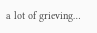a lot of grieving…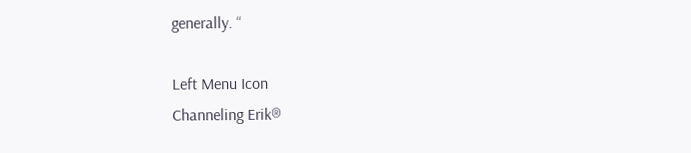generally. “

Left Menu Icon
Channeling Erik®